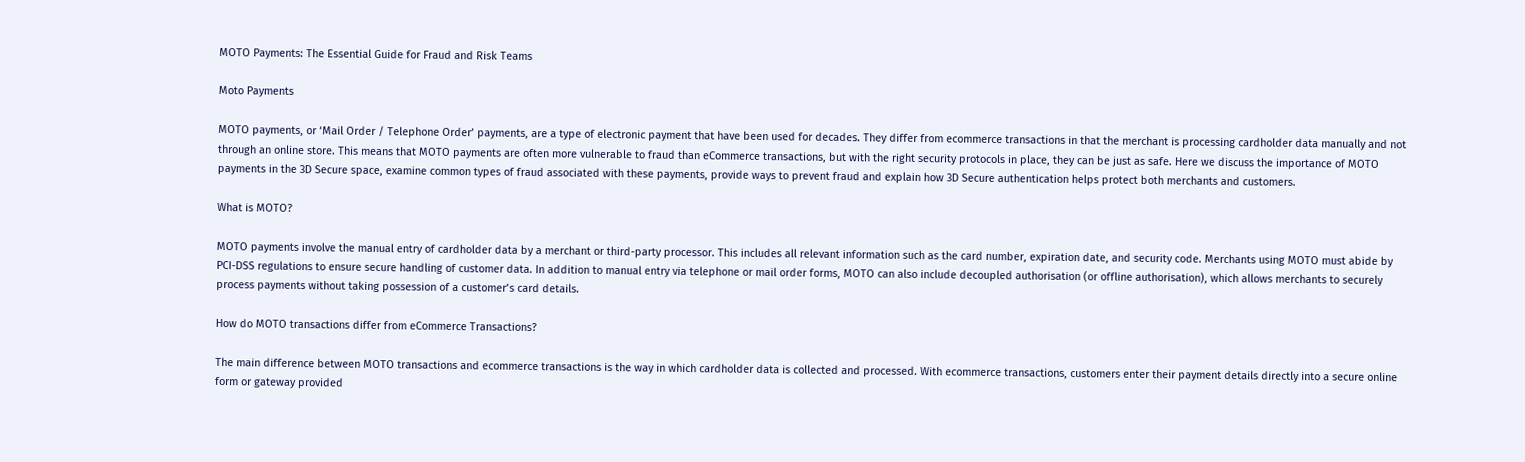MOTO Payments: The Essential Guide for Fraud and Risk Teams

Moto Payments

MOTO payments, or ‘Mail Order / Telephone Order’ payments, are a type of electronic payment that have been used for decades. They differ from ecommerce transactions in that the merchant is processing cardholder data manually and not through an online store. This means that MOTO payments are often more vulnerable to fraud than eCommerce transactions, but with the right security protocols in place, they can be just as safe. Here we discuss the importance of MOTO payments in the 3D Secure space, examine common types of fraud associated with these payments, provide ways to prevent fraud and explain how 3D Secure authentication helps protect both merchants and customers.

What is MOTO?

MOTO payments involve the manual entry of cardholder data by a merchant or third-party processor. This includes all relevant information such as the card number, expiration date, and security code. Merchants using MOTO must abide by PCI-DSS regulations to ensure secure handling of customer data. In addition to manual entry via telephone or mail order forms, MOTO can also include decoupled authorisation (or offline authorisation), which allows merchants to securely process payments without taking possession of a customer’s card details.

How do MOTO transactions differ from eCommerce Transactions?

The main difference between MOTO transactions and ecommerce transactions is the way in which cardholder data is collected and processed. With ecommerce transactions, customers enter their payment details directly into a secure online form or gateway provided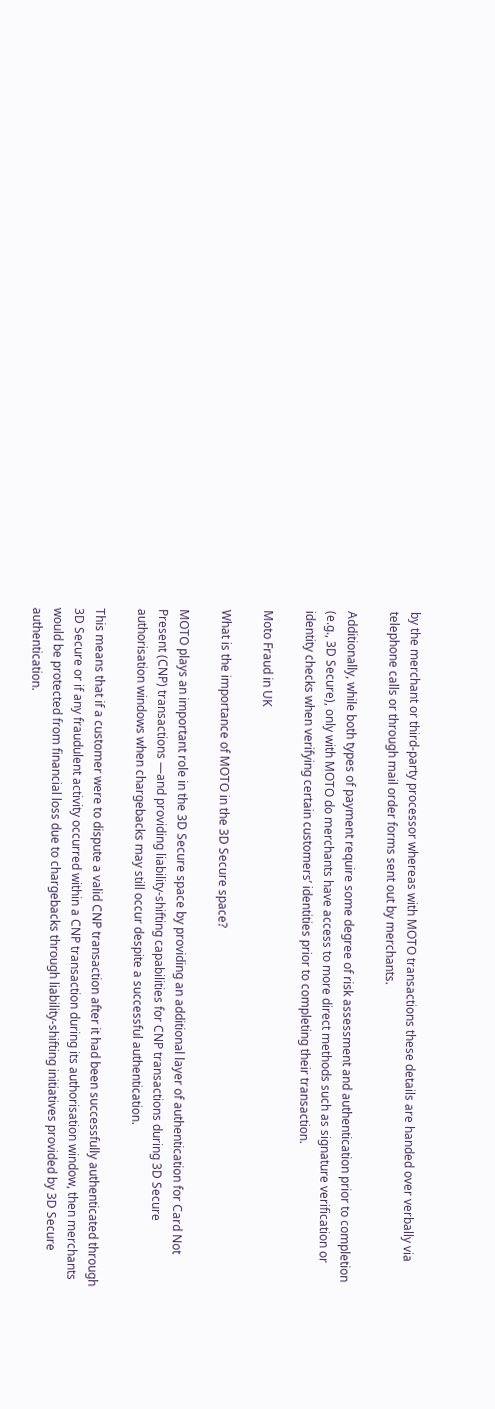by the merchant or third-party processor whereas with MOTO transactions these details are handed over verbally via telephone calls or through mail order forms sent out by merchants.

Additionally, while both types of payment require some degree of risk assessment and authentication prior to completion (e.g., 3D Secure), only with MOTO do merchants have access to more direct methods such as signature verification or identity checks when verifying certain customers’ identities prior to completing their transaction.

Moto Fraud in UK

What is the importance of MOTO in the 3D Secure space?

MOTO plays an important role in the 3D Secure space by providing an additional layer of authentication for Card Not Present (CNP) transactions —and providing liability-shifting capabilities for CNP transactions during 3D Secure authorisation windows when chargebacks may still occur despite a successful authentication.

This means that if a customer were to dispute a valid CNP transaction after it had been successfully authenticated through 3D Secure or if any fraudulent activity occurred within a CNP transaction during its authorisation window, then merchants would be protected from financial loss due to chargebacks through liability-shifting initiatives provided by 3D Secure authentication.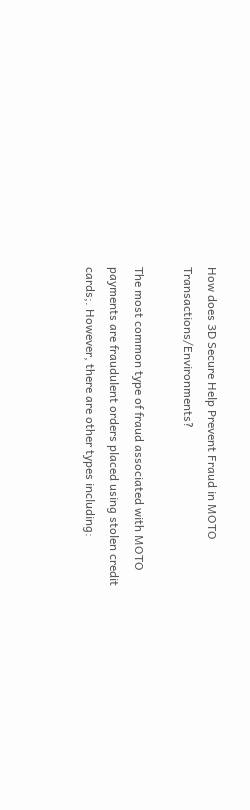How does 3D Secure Help Prevent Fraud in MOTO Transactions/Environments?

The most common type of fraud associated with MOTO payments are fraudulent orders placed using stolen credit cards;. However, there are other types including: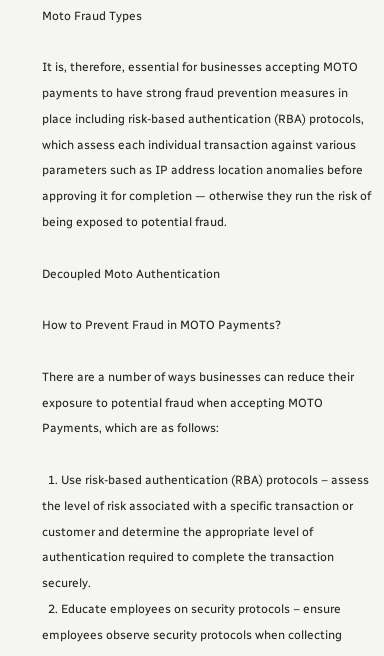Moto Fraud Types

It is, therefore, essential for businesses accepting MOTO payments to have strong fraud prevention measures in place including risk-based authentication (RBA) protocols, which assess each individual transaction against various parameters such as IP address location anomalies before approving it for completion — otherwise they run the risk of being exposed to potential fraud.

Decoupled Moto Authentication

How to Prevent Fraud in MOTO Payments?

There are a number of ways businesses can reduce their exposure to potential fraud when accepting MOTO Payments, which are as follows:

  1. Use risk-based authentication (RBA) protocols – assess the level of risk associated with a specific transaction or customer and determine the appropriate level of authentication required to complete the transaction securely.
  2. Educate employees on security protocols – ensure employees observe security protocols when collecting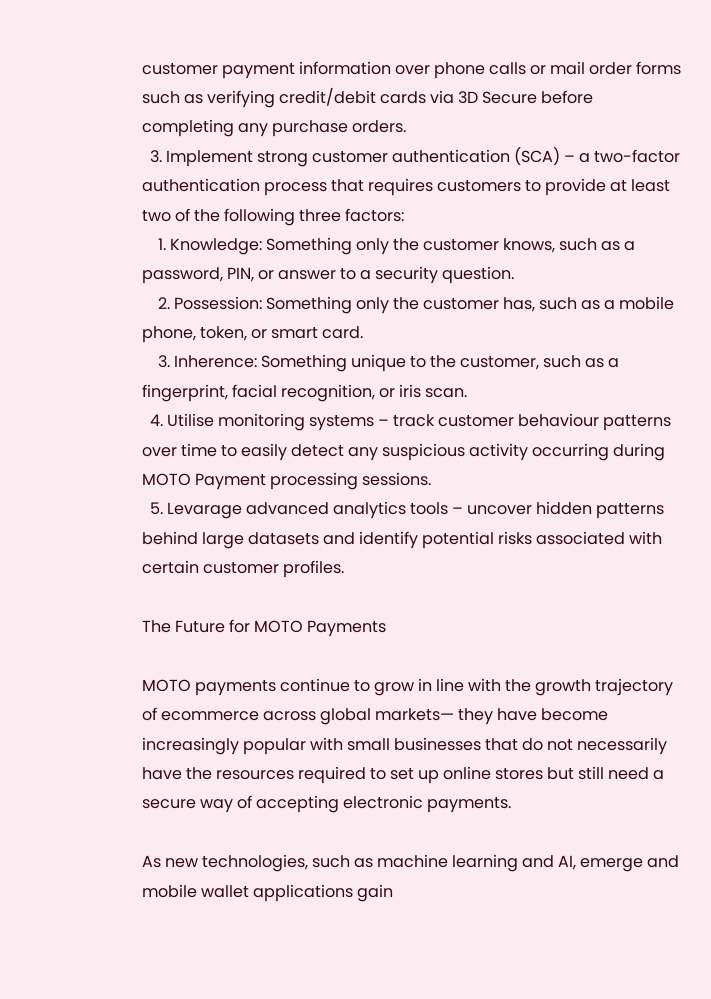customer payment information over phone calls or mail order forms such as verifying credit/debit cards via 3D Secure before completing any purchase orders.
  3. Implement strong customer authentication (SCA) – a two-factor authentication process that requires customers to provide at least two of the following three factors:
    1. Knowledge: Something only the customer knows, such as a password, PIN, or answer to a security question.
    2. Possession: Something only the customer has, such as a mobile phone, token, or smart card.
    3. Inherence: Something unique to the customer, such as a fingerprint, facial recognition, or iris scan.
  4. Utilise monitoring systems – track customer behaviour patterns over time to easily detect any suspicious activity occurring during MOTO Payment processing sessions.
  5. Levarage advanced analytics tools – uncover hidden patterns behind large datasets and identify potential risks associated with certain customer profiles.

The Future for MOTO Payments

MOTO payments continue to grow in line with the growth trajectory of ecommerce across global markets— they have become increasingly popular with small businesses that do not necessarily have the resources required to set up online stores but still need a secure way of accepting electronic payments.

As new technologies, such as machine learning and AI, emerge and mobile wallet applications gain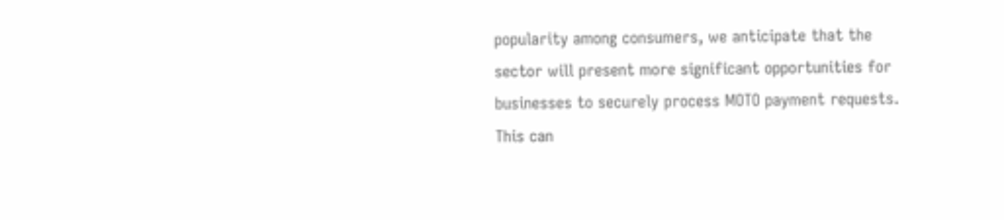popularity among consumers, we anticipate that the sector will present more significant opportunities for businesses to securely process MOTO payment requests.  This can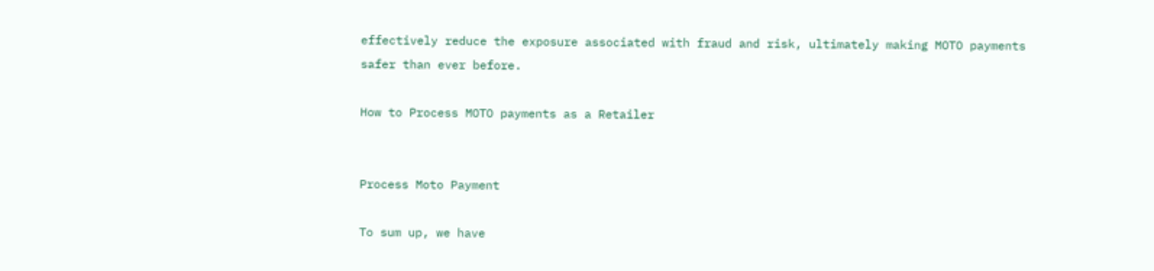effectively reduce the exposure associated with fraud and risk, ultimately making MOTO payments safer than ever before.

How to Process MOTO payments as a Retailer


Process Moto Payment

To sum up, we have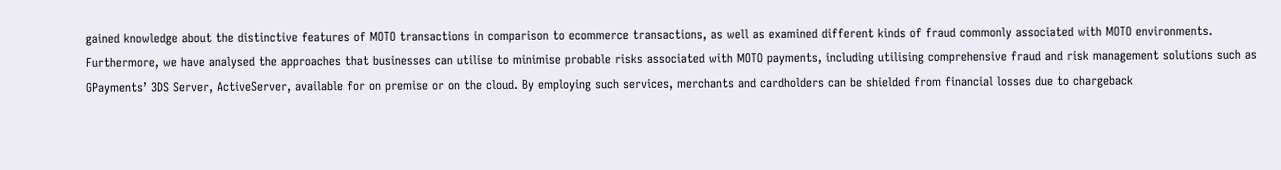gained knowledge about the distinctive features of MOTO transactions in comparison to ecommerce transactions, as well as examined different kinds of fraud commonly associated with MOTO environments. Furthermore, we have analysed the approaches that businesses can utilise to minimise probable risks associated with MOTO payments, including utilising comprehensive fraud and risk management solutions such as GPayments’ 3DS Server, ActiveServer, available for on premise or on the cloud. By employing such services, merchants and cardholders can be shielded from financial losses due to chargeback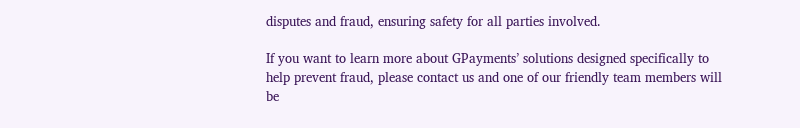disputes and fraud, ensuring safety for all parties involved.

If you want to learn more about GPayments’ solutions designed specifically to help prevent fraud, please contact us and one of our friendly team members will be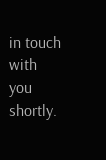in touch with you shortly.